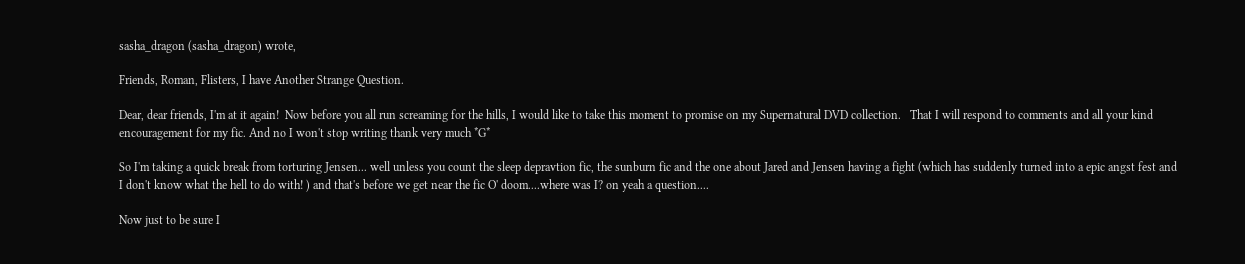sasha_dragon (sasha_dragon) wrote,

Friends, Roman, Flisters, I have Another Strange Question.

Dear, dear friends, I'm at it again!  Now before you all run screaming for the hills, I would like to take this moment to promise on my Supernatural DVD collection.   That I will respond to comments and all your kind encouragement for my fic. And no I won't stop writing thank very much *G*

So I'm taking a quick break from torturing Jensen... well unless you count the sleep depravtion fic, the sunburn fic and the one about Jared and Jensen having a fight (which has suddenly turned into a epic angst fest and I don't know what the hell to do with! ) and that's before we get near the fic O' doom....where was I? on yeah a question....

Now just to be sure I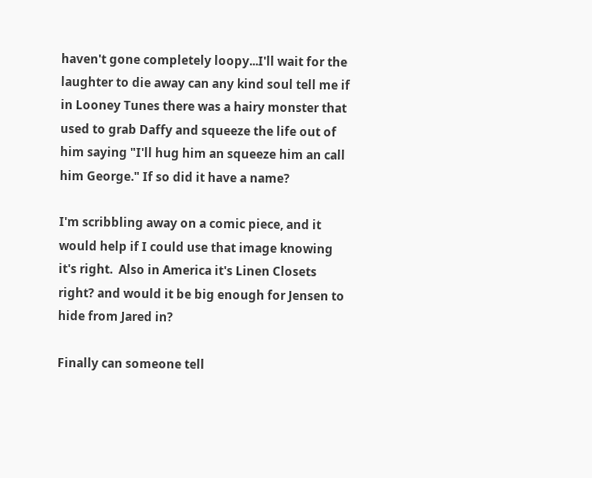haven't gone completely loopy...I'll wait for the laughter to die away can any kind soul tell me if in Looney Tunes there was a hairy monster that used to grab Daffy and squeeze the life out of him saying "I'll hug him an squeeze him an call him George." If so did it have a name?

I'm scribbling away on a comic piece, and it would help if I could use that image knowing it's right.  Also in America it's Linen Closets right? and would it be big enough for Jensen to hide from Jared in?

Finally can someone tell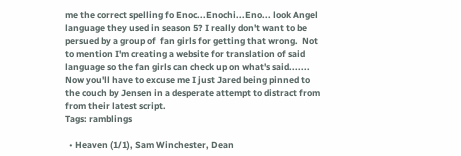me the correct spelling fo Enoc...Enochi...Eno... look Angel language they used in season 5? I really don't want to be persued by a group of  fan girls for getting that wrong.  Not to mention I'm creating a website for translation of said language so the fan girls can check up on what's said....... Now you'll have to excuse me I just Jared being pinned to the couch by Jensen in a desperate attempt to distract from from their latest script.
Tags: ramblings

  • Heaven (1/1), Sam Winchester, Dean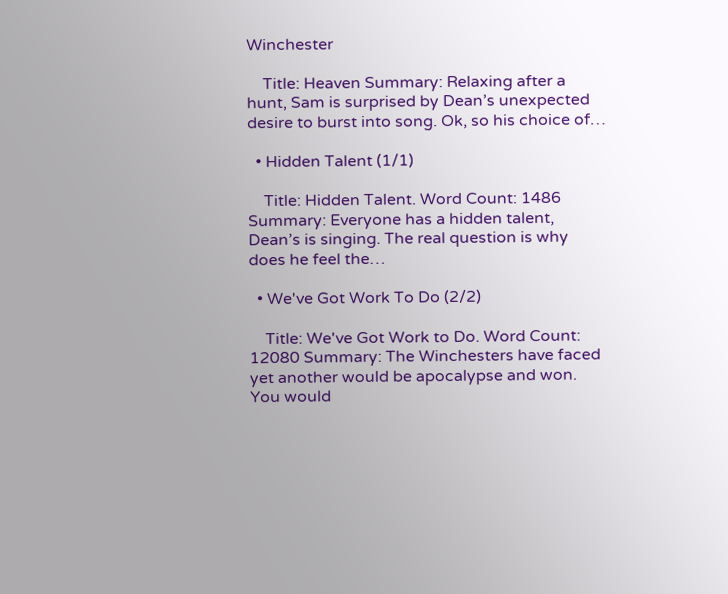Winchester

    Title: Heaven Summary: Relaxing after a hunt, Sam is surprised by Dean’s unexpected desire to burst into song. Ok, so his choice of…

  • Hidden Talent (1/1)

    Title: Hidden Talent. Word Count: 1486 Summary: Everyone has a hidden talent, Dean’s is singing. The real question is why does he feel the…

  • We've Got Work To Do (2/2)

    Title: We've Got Work to Do. Word Count: 12080 Summary: The Winchesters have faced yet another would be apocalypse and won. You would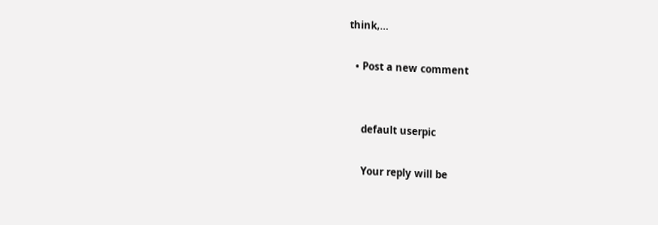think,…

  • Post a new comment


    default userpic

    Your reply will be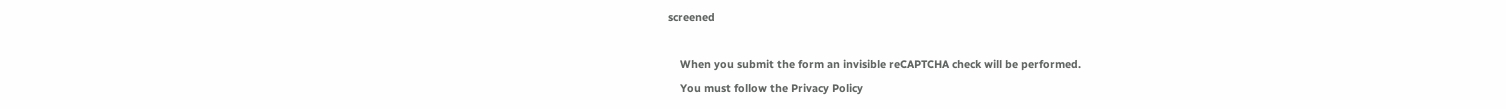screened

    When you submit the form an invisible reCAPTCHA check will be performed.
    You must follow the Privacy Policy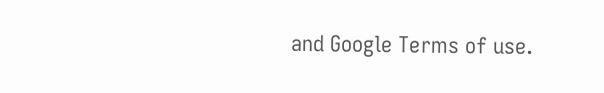and Google Terms of use.